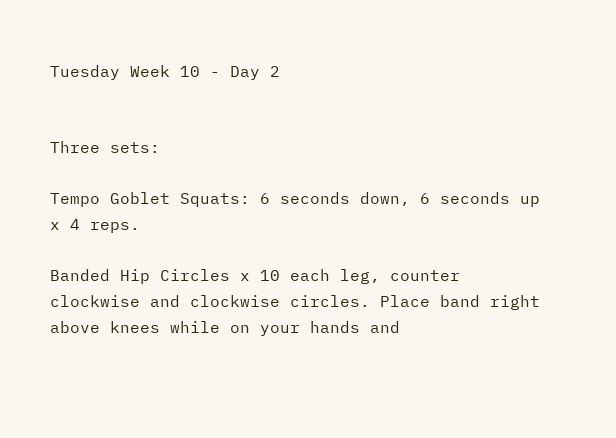Tuesday Week 10 - Day 2


Three sets:

Tempo Goblet Squats: 6 seconds down, 6 seconds up x 4 reps.

Banded Hip Circles x 10 each leg, counter clockwise and clockwise circles. Place band right above knees while on your hands and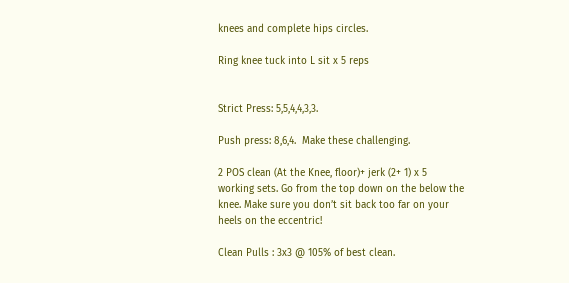knees and complete hips circles.

Ring knee tuck into L sit x 5 reps


Strict Press: 5,5,4,4,3,3.

Push press: 8,6,4.  Make these challenging.

2 POS clean (At the Knee, floor)+ jerk (2+ 1) x 5 working sets. Go from the top down on the below the knee. Make sure you don’t sit back too far on your heels on the eccentric!

Clean Pulls : 3x3 @ 105% of best clean.